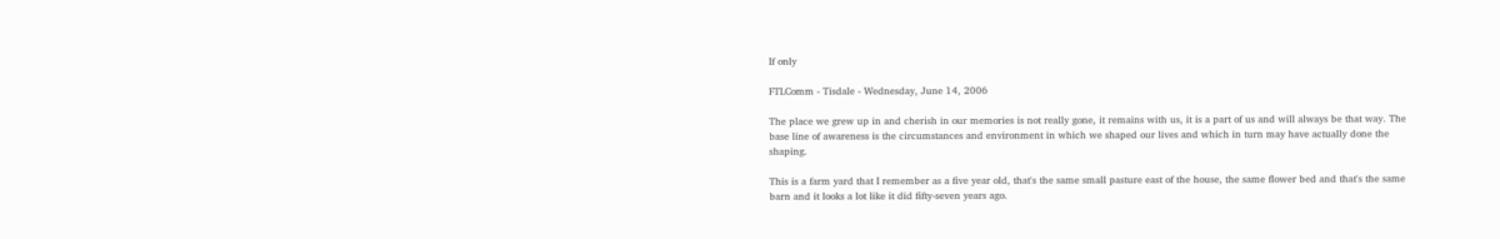If only

FTLComm - Tisdale - Wednesday, June 14, 2006

The place we grew up in and cherish in our memories is not really gone, it remains with us, it is a part of us and will always be that way. The base line of awareness is the circumstances and environment in which we shaped our lives and which in turn may have actually done the shaping.

This is a farm yard that I remember as a five year old, that's the same small pasture east of the house, the same flower bed and that's the same barn and it looks a lot like it did fifty-seven years ago.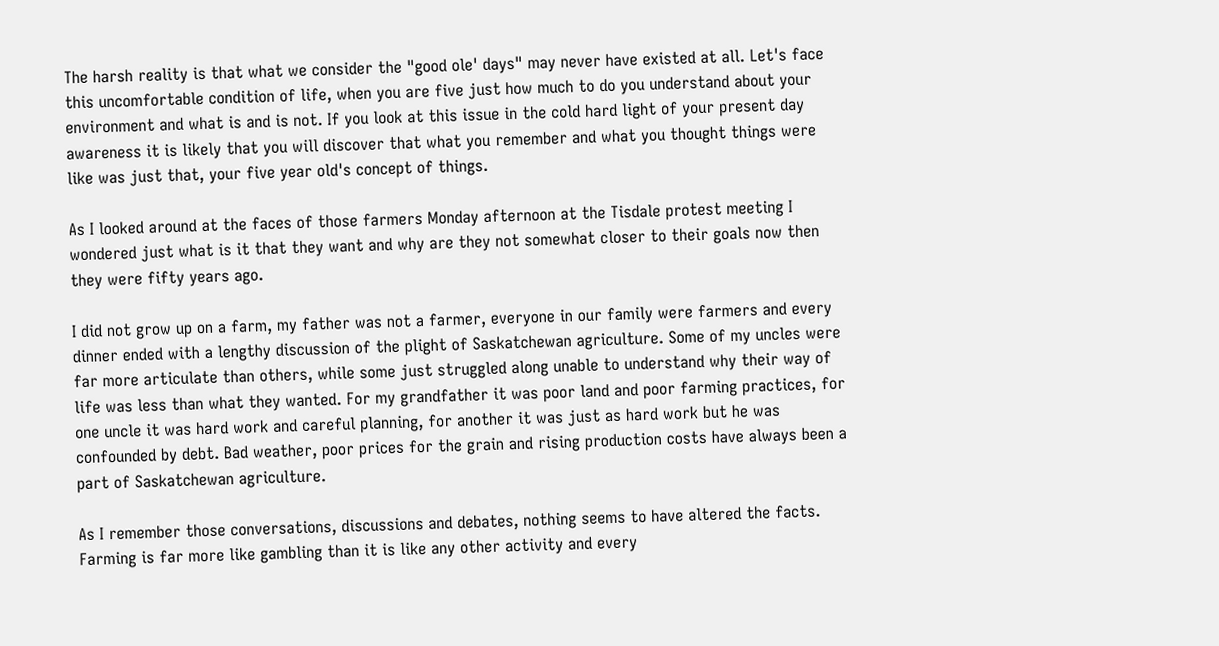The harsh reality is that what we consider the "good ole' days" may never have existed at all. Let's face this uncomfortable condition of life, when you are five just how much to do you understand about your environment and what is and is not. If you look at this issue in the cold hard light of your present day awareness it is likely that you will discover that what you remember and what you thought things were like was just that, your five year old's concept of things.

As I looked around at the faces of those farmers Monday afternoon at the Tisdale protest meeting I wondered just what is it that they want and why are they not somewhat closer to their goals now then they were fifty years ago.

I did not grow up on a farm, my father was not a farmer, everyone in our family were farmers and every dinner ended with a lengthy discussion of the plight of Saskatchewan agriculture. Some of my uncles were far more articulate than others, while some just struggled along unable to understand why their way of life was less than what they wanted. For my grandfather it was poor land and poor farming practices, for one uncle it was hard work and careful planning, for another it was just as hard work but he was confounded by debt. Bad weather, poor prices for the grain and rising production costs have always been a part of Saskatchewan agriculture.

As I remember those conversations, discussions and debates, nothing seems to have altered the facts. Farming is far more like gambling than it is like any other activity and every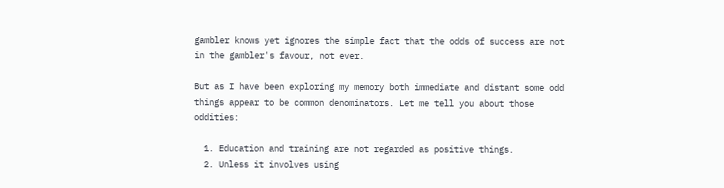gambler knows yet ignores the simple fact that the odds of success are not in the gambler's favour, not ever.

But as I have been exploring my memory both immediate and distant some odd things appear to be common denominators. Let me tell you about those oddities:

  1. Education and training are not regarded as positive things.
  2. Unless it involves using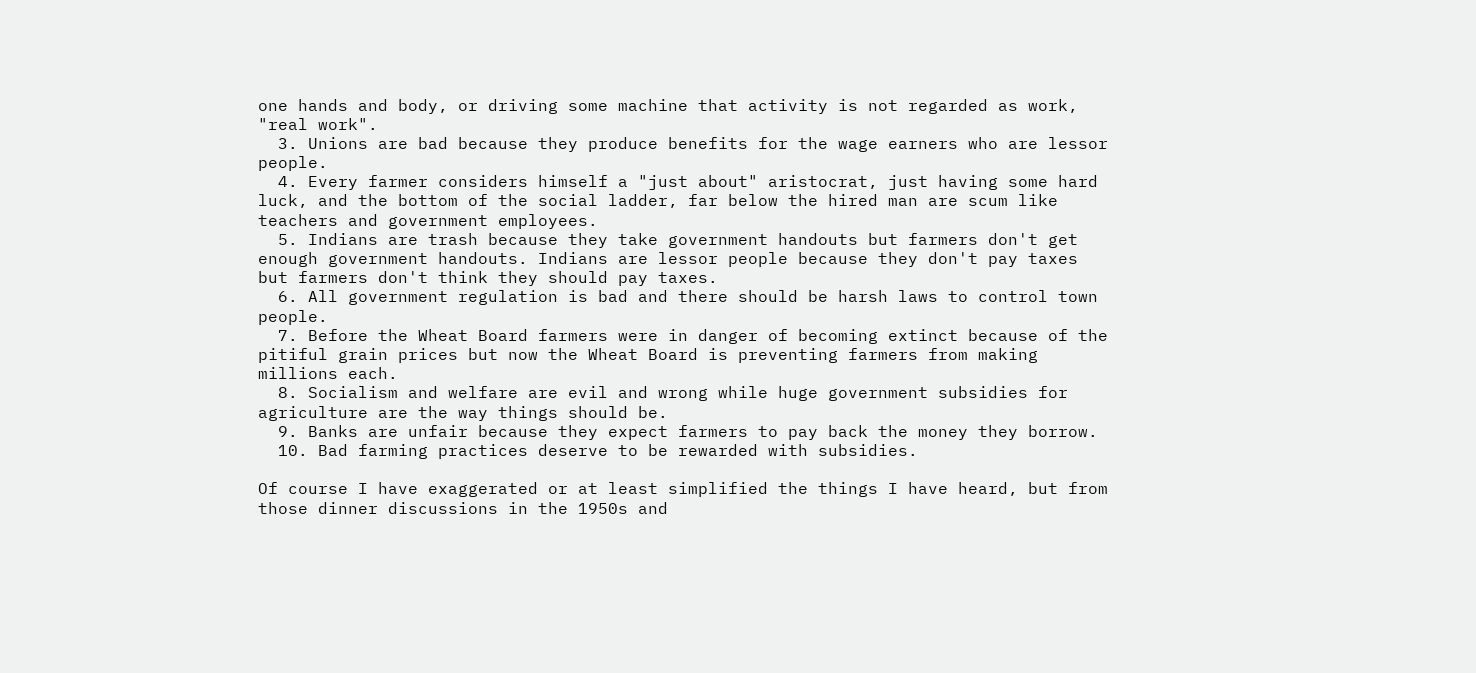one hands and body, or driving some machine that activity is not regarded as work, "real work".
  3. Unions are bad because they produce benefits for the wage earners who are lessor people.
  4. Every farmer considers himself a "just about" aristocrat, just having some hard luck, and the bottom of the social ladder, far below the hired man are scum like teachers and government employees.
  5. Indians are trash because they take government handouts but farmers don't get enough government handouts. Indians are lessor people because they don't pay taxes but farmers don't think they should pay taxes.
  6. All government regulation is bad and there should be harsh laws to control town people.
  7. Before the Wheat Board farmers were in danger of becoming extinct because of the pitiful grain prices but now the Wheat Board is preventing farmers from making millions each.
  8. Socialism and welfare are evil and wrong while huge government subsidies for agriculture are the way things should be.
  9. Banks are unfair because they expect farmers to pay back the money they borrow.
  10. Bad farming practices deserve to be rewarded with subsidies.

Of course I have exaggerated or at least simplified the things I have heard, but from those dinner discussions in the 1950s and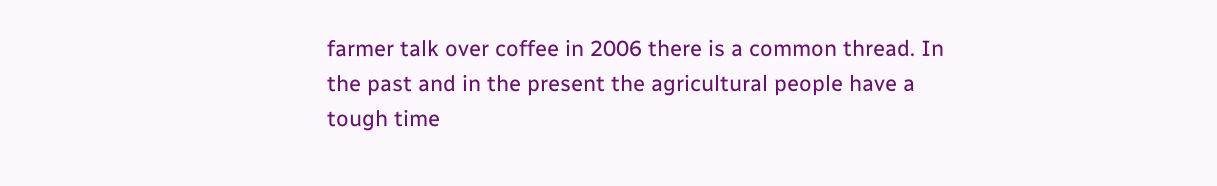farmer talk over coffee in 2006 there is a common thread. In the past and in the present the agricultural people have a tough time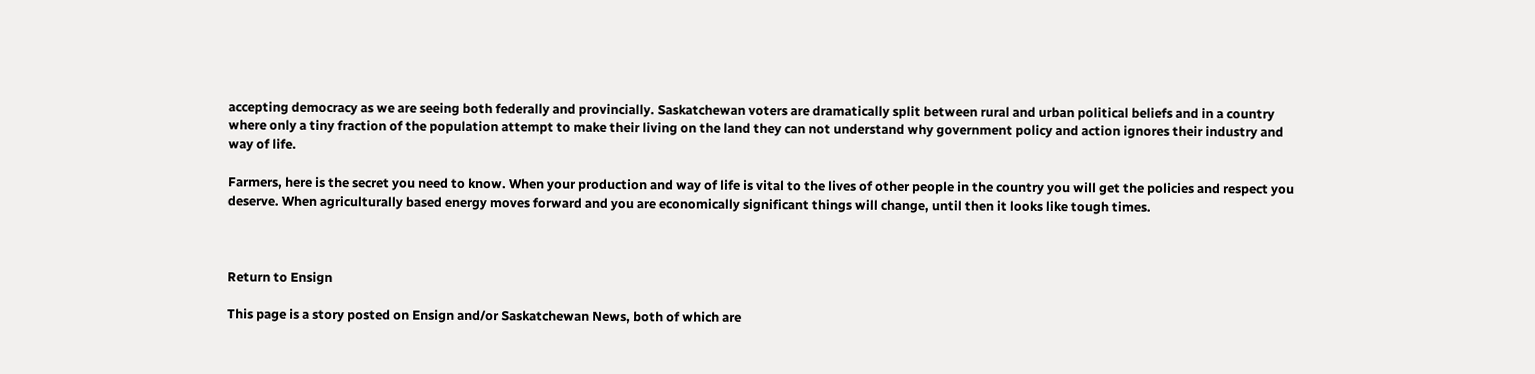accepting democracy as we are seeing both federally and provincially. Saskatchewan voters are dramatically split between rural and urban political beliefs and in a country where only a tiny fraction of the population attempt to make their living on the land they can not understand why government policy and action ignores their industry and way of life.

Farmers, here is the secret you need to know. When your production and way of life is vital to the lives of other people in the country you will get the policies and respect you deserve. When agriculturally based energy moves forward and you are economically significant things will change, until then it looks like tough times.



Return to Ensign

This page is a story posted on Ensign and/or Saskatchewan News, both of which are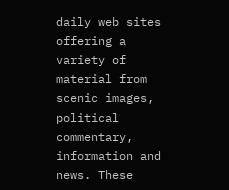daily web sites offering a variety of material from scenic images, political commentary, information and news. These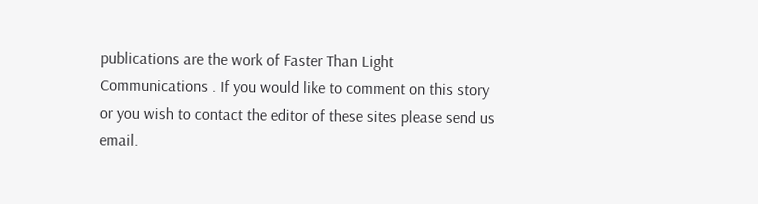publications are the work of Faster Than Light Communications . If you would like to comment on this story or you wish to contact the editor of these sites please send us email.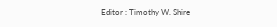Editor : Timothy W. Shire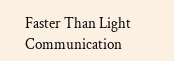Faster Than Light Communication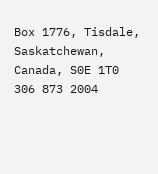Box 1776, Tisdale, Saskatchewan, Canada, S0E 1T0
306 873 2004